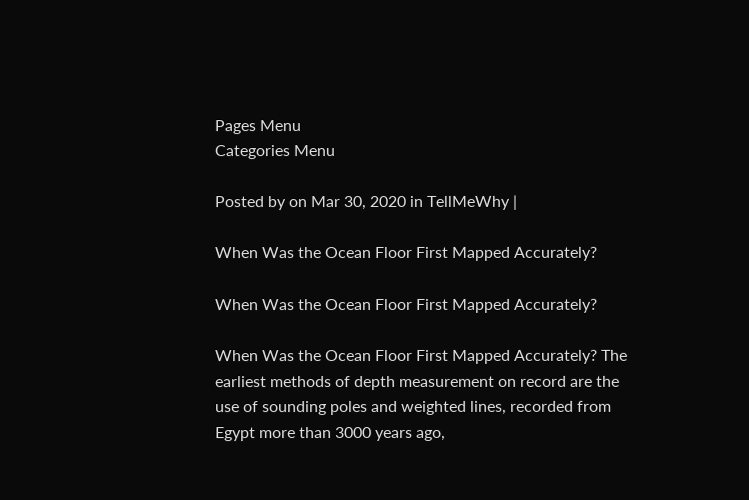Pages Menu
Categories Menu

Posted by on Mar 30, 2020 in TellMeWhy |

When Was the Ocean Floor First Mapped Accurately?

When Was the Ocean Floor First Mapped Accurately?

When Was the Ocean Floor First Mapped Accurately? The earliest methods of depth measurement on record are the use of sounding poles and weighted lines, recorded from Egypt more than 3000 years ago,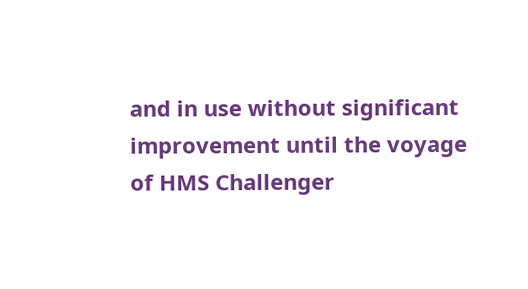and in use without significant improvement until the voyage of HMS Challenger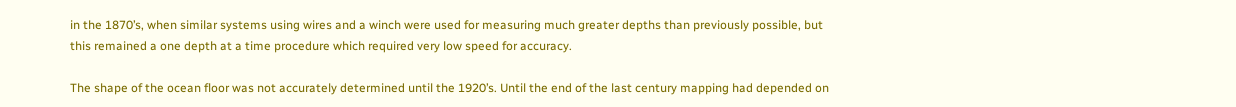in the 1870’s, when similar systems using wires and a winch were used for measuring much greater depths than previously possible, but this remained a one depth at a time procedure which required very low speed for accuracy.

The shape of the ocean floor was not accurately determined until the 1920’s. Until the end of the last century mapping had depended on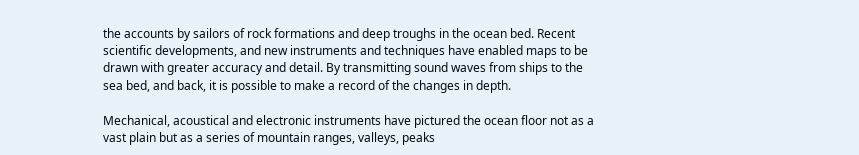the accounts by sailors of rock formations and deep troughs in the ocean bed. Recent scientific developments, and new instruments and techniques have enabled maps to be drawn with greater accuracy and detail. By transmitting sound waves from ships to the sea bed, and back, it is possible to make a record of the changes in depth.

Mechanical, acoustical and electronic instruments have pictured the ocean floor not as a vast plain but as a series of mountain ranges, valleys, peaks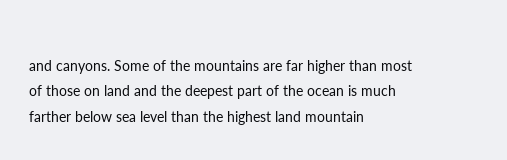and canyons. Some of the mountains are far higher than most of those on land and the deepest part of the ocean is much farther below sea level than the highest land mountain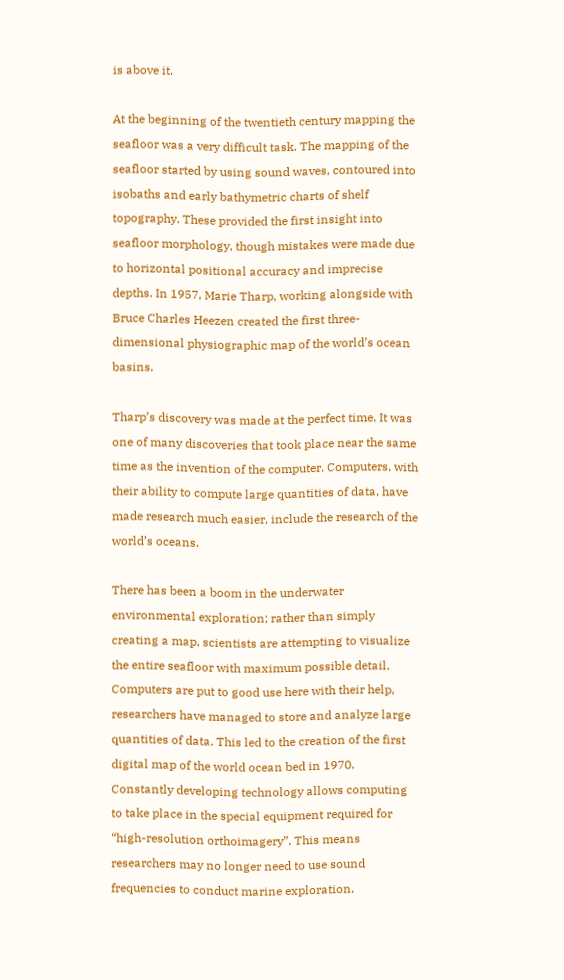is above it.

At the beginning of the twentieth century mapping the seafloor was a very difficult task. The mapping of the seafloor started by using sound waves, contoured into isobaths and early bathymetric charts of shelf topography. These provided the first insight into seafloor morphology, though mistakes were made due to horizontal positional accuracy and imprecise depths. In 1957, Marie Tharp, working alongside with Bruce Charles Heezen created the first three-dimensional physiographic map of the world’s ocean basins.

Tharp’s discovery was made at the perfect time. It was one of many discoveries that took place near the same time as the invention of the computer. Computers, with their ability to compute large quantities of data, have made research much easier, include the research of the world’s oceans.

There has been a boom in the underwater environmental exploration; rather than simply creating a map, scientists are attempting to visualize the entire seafloor with maximum possible detail. Computers are put to good use here with their help, researchers have managed to store and analyze large quantities of data. This led to the creation of the first digital map of the world ocean bed in 1970. Constantly developing technology allows computing to take place in the special equipment required for “high-resolution orthoimagery”. This means researchers may no longer need to use sound frequencies to conduct marine exploration.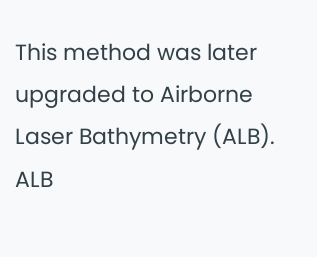This method was later upgraded to Airborne Laser Bathymetry (ALB). ALB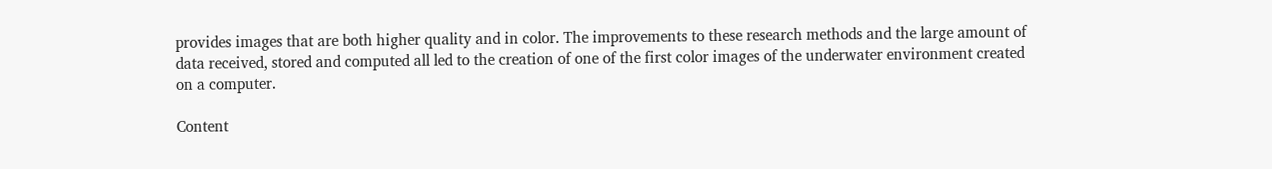provides images that are both higher quality and in color. The improvements to these research methods and the large amount of data received, stored and computed all led to the creation of one of the first color images of the underwater environment created on a computer.

Content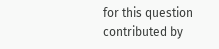for this question contributed by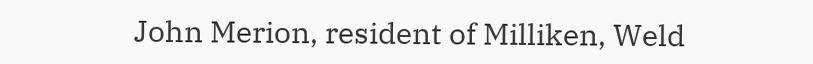John Merion, resident of Milliken, Weld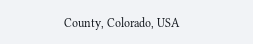County, Colorado, USA